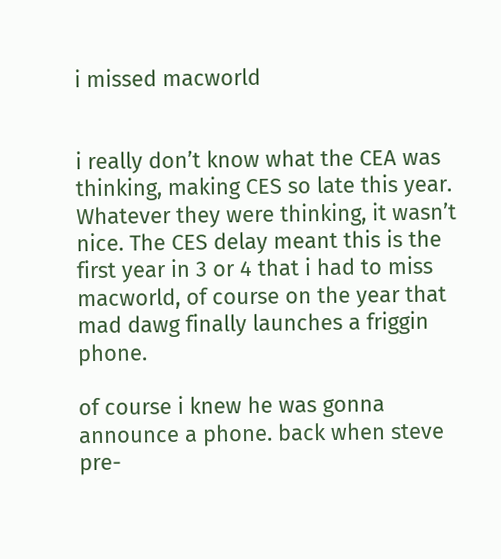i missed macworld


i really don’t know what the CEA was thinking, making CES so late this year. Whatever they were thinking, it wasn’t nice. The CES delay meant this is the first year in 3 or 4 that i had to miss macworld, of course on the year that mad dawg finally launches a friggin phone.

of course i knew he was gonna announce a phone. back when steve pre-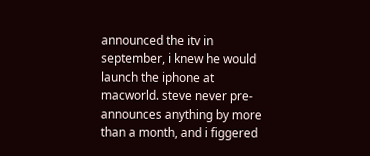announced the itv in september, i knew he would launch the iphone at macworld. steve never pre-announces anything by more than a month, and i figgered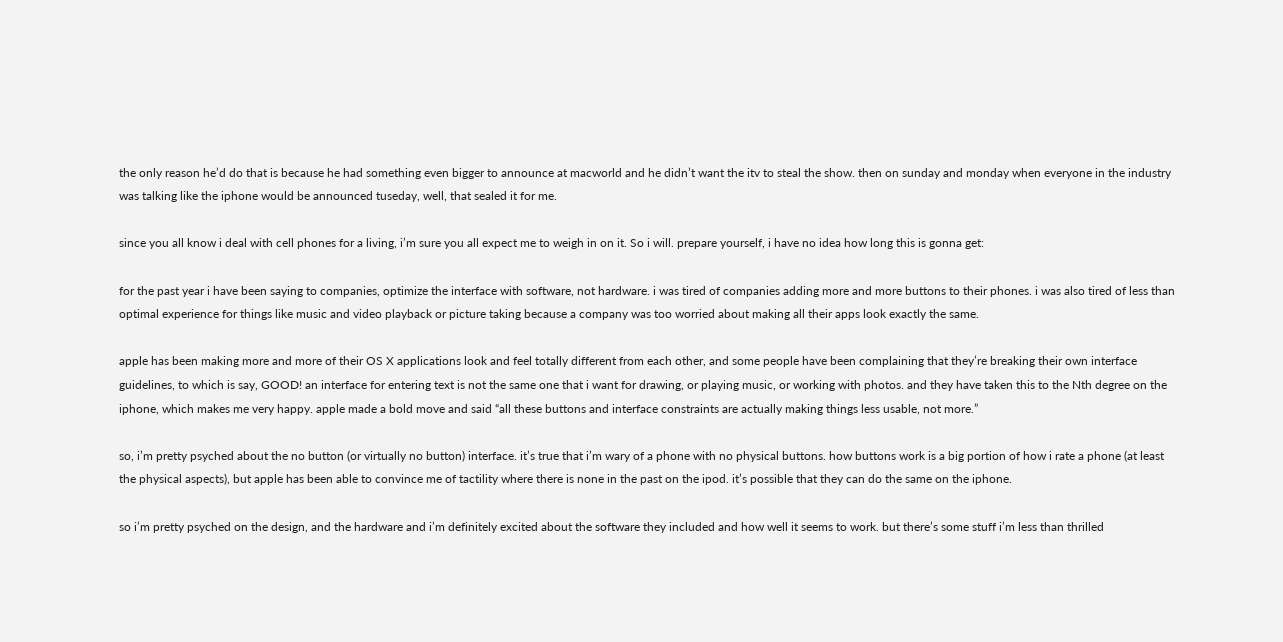the only reason he’d do that is because he had something even bigger to announce at macworld and he didn’t want the itv to steal the show. then on sunday and monday when everyone in the industry was talking like the iphone would be announced tuseday, well, that sealed it for me.

since you all know i deal with cell phones for a living, i’m sure you all expect me to weigh in on it. So i will. prepare yourself, i have no idea how long this is gonna get:

for the past year i have been saying to companies, optimize the interface with software, not hardware. i was tired of companies adding more and more buttons to their phones. i was also tired of less than optimal experience for things like music and video playback or picture taking because a company was too worried about making all their apps look exactly the same.

apple has been making more and more of their OS X applications look and feel totally different from each other, and some people have been complaining that they’re breaking their own interface guidelines, to which is say, GOOD! an interface for entering text is not the same one that i want for drawing, or playing music, or working with photos. and they have taken this to the Nth degree on the iphone, which makes me very happy. apple made a bold move and said “all these buttons and interface constraints are actually making things less usable, not more.”

so, i’m pretty psyched about the no button (or virtually no button) interface. it’s true that i’m wary of a phone with no physical buttons. how buttons work is a big portion of how i rate a phone (at least the physical aspects), but apple has been able to convince me of tactility where there is none in the past on the ipod. it’s possible that they can do the same on the iphone.

so i’m pretty psyched on the design, and the hardware and i’m definitely excited about the software they included and how well it seems to work. but there’s some stuff i’m less than thrilled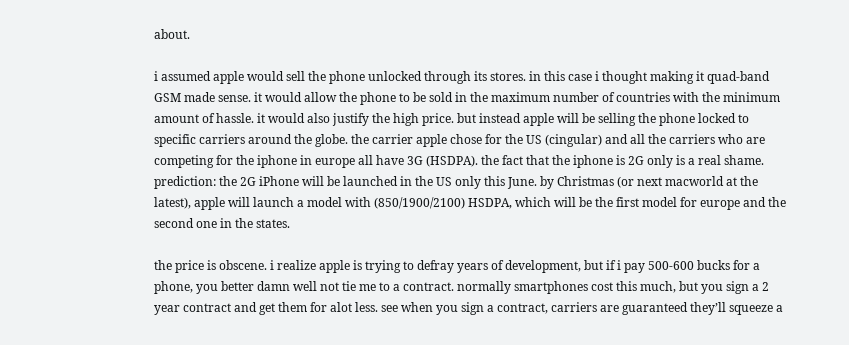about.

i assumed apple would sell the phone unlocked through its stores. in this case i thought making it quad-band GSM made sense. it would allow the phone to be sold in the maximum number of countries with the minimum amount of hassle. it would also justify the high price. but instead apple will be selling the phone locked to specific carriers around the globe. the carrier apple chose for the US (cingular) and all the carriers who are competing for the iphone in europe all have 3G (HSDPA). the fact that the iphone is 2G only is a real shame. prediction: the 2G iPhone will be launched in the US only this June. by Christmas (or next macworld at the latest), apple will launch a model with (850/1900/2100) HSDPA, which will be the first model for europe and the second one in the states.

the price is obscene. i realize apple is trying to defray years of development, but if i pay 500-600 bucks for a phone, you better damn well not tie me to a contract. normally smartphones cost this much, but you sign a 2 year contract and get them for alot less. see when you sign a contract, carriers are guaranteed they’ll squeeze a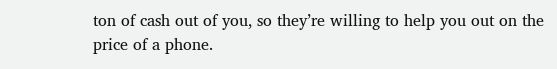ton of cash out of you, so they’re willing to help you out on the price of a phone.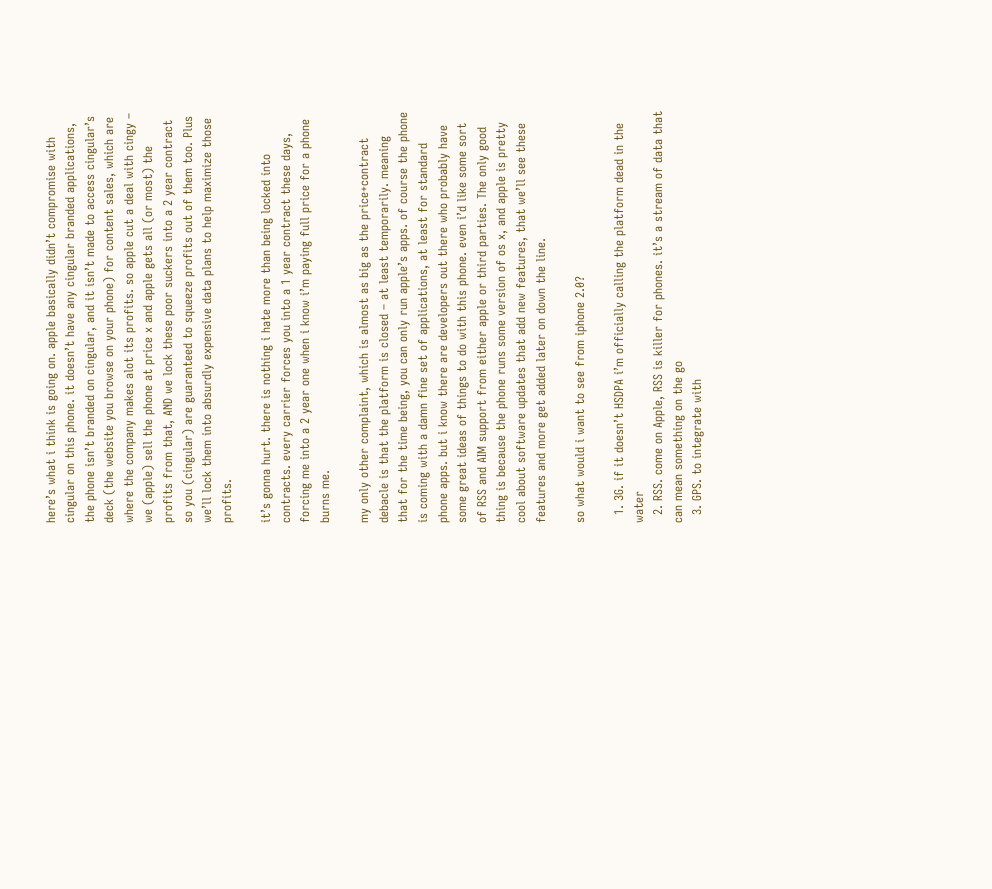here’s what i think is going on. apple basically didn’t compromise with cingular on this phone. it doesn’t have any cingular branded applications, the phone isn’t branded on cingular, and it isn’t made to access cingular’s deck (the website you browse on your phone) for content sales, which are where the company makes alot its profits. so apple cut a deal with cingy – we (apple) sell the phone at price x and apple gets all (or most) the profits from that, AND we lock these poor suckers into a 2 year contract so you (cingular) are guaranteed to squeeze profits out of them too. Plus we’ll lock them into absurdly expensive data plans to help maximize those profits.

it’s gonna hurt. there is nothing i hate more than being locked into contracts. every carrier forces you into a 1 year contract these days, forcing me into a 2 year one when i know i’m paying full price for a phone burns me.

my only other complaint, which is almost as big as the price+contract debacle is that the platform is closed – at least temporarily. meaning that for the time being, you can only run apple’s apps. of course the phone is coming with a damn fine set of applications, at least for standard phone apps. but i know there are developers out there who probably have some great ideas of things to do with this phone. even i’d like some sort of RSS and AIM support from either apple or third parties. The only good thing is because the phone runs some version of os x, and apple is pretty cool about software updates that add new features, that we’ll see these features and more get added later on down the line.

so what would i want to see from iphone 2.0?

  1. 3G. if it doesn’t HSDPA i’m officially calling the platform dead in the water
  2. RSS. come on Apple, RSS is killer for phones. it’s a stream of data that can mean something on the go
  3. GPS. to integrate with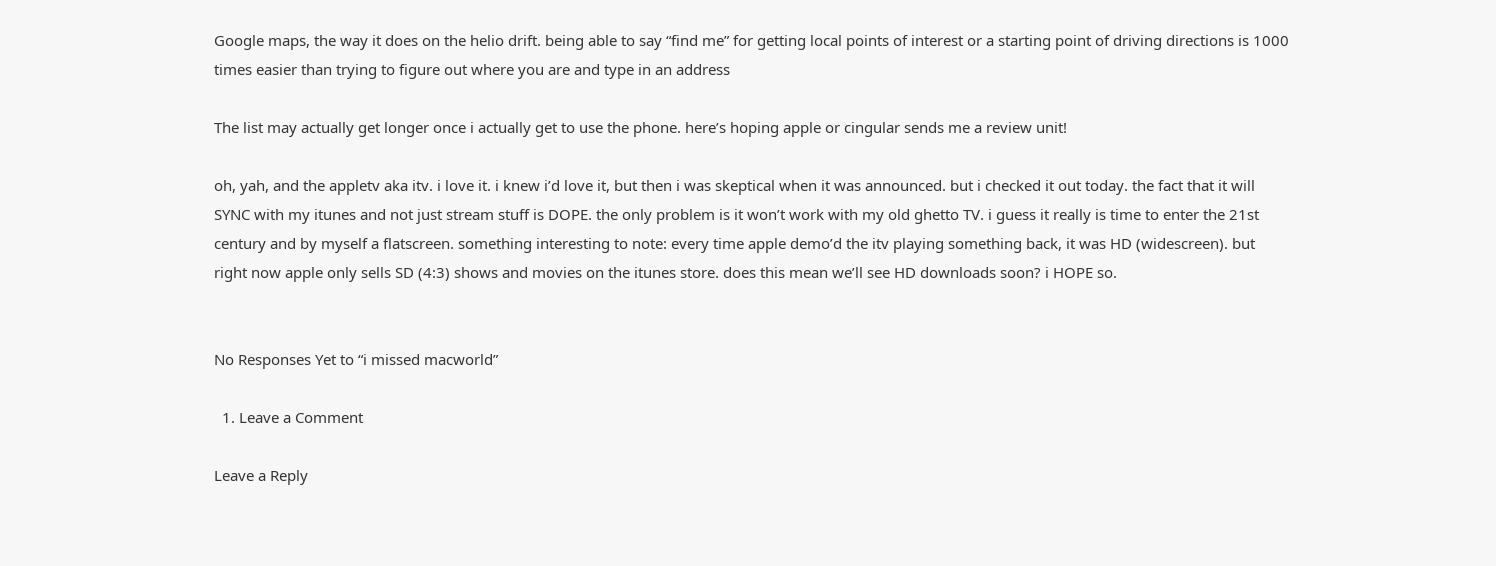Google maps, the way it does on the helio drift. being able to say “find me” for getting local points of interest or a starting point of driving directions is 1000 times easier than trying to figure out where you are and type in an address

The list may actually get longer once i actually get to use the phone. here’s hoping apple or cingular sends me a review unit!

oh, yah, and the appletv aka itv. i love it. i knew i’d love it, but then i was skeptical when it was announced. but i checked it out today. the fact that it will SYNC with my itunes and not just stream stuff is DOPE. the only problem is it won’t work with my old ghetto TV. i guess it really is time to enter the 21st century and by myself a flatscreen. something interesting to note: every time apple demo’d the itv playing something back, it was HD (widescreen). but right now apple only sells SD (4:3) shows and movies on the itunes store. does this mean we’ll see HD downloads soon? i HOPE so.


No Responses Yet to “i missed macworld”

  1. Leave a Comment

Leave a Reply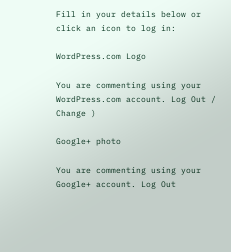Fill in your details below or click an icon to log in:

WordPress.com Logo

You are commenting using your WordPress.com account. Log Out /  Change )

Google+ photo

You are commenting using your Google+ account. Log Out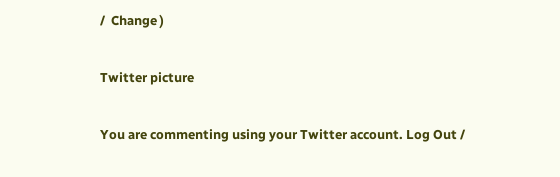/  Change )

Twitter picture

You are commenting using your Twitter account. Log Out /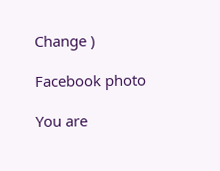Change )

Facebook photo

You are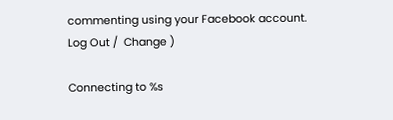commenting using your Facebook account. Log Out /  Change )

Connecting to %s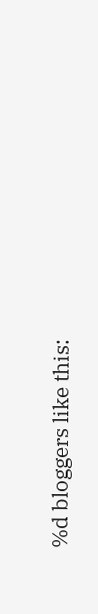%d bloggers like this: